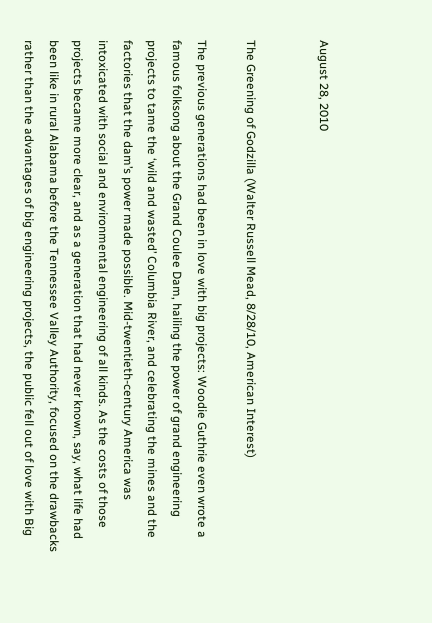August 28, 2010


The Greening of Godzilla (Walter Russell Mead, 8/28/10, American Interest)

The previous generations had been in love with big projects: Woodie Guthrie even wrote a famous folksong about the Grand Coulee Dam, hailing the power of grand engineering projects to tame the ‘wild and wasted’ Columbia River, and celebrating the mines and the factories that the dam’s power made possible. Mid-twentieth-century America was intoxicated with social and environmental engineering of all kinds. As the costs of those projects became more clear, and as a generation that had never known, say, what life had been like in rural Alabama before the Tennessee Valley Authority, focused on the drawbacks rather than the advantages of big engineering projects, the public fell out of love with Big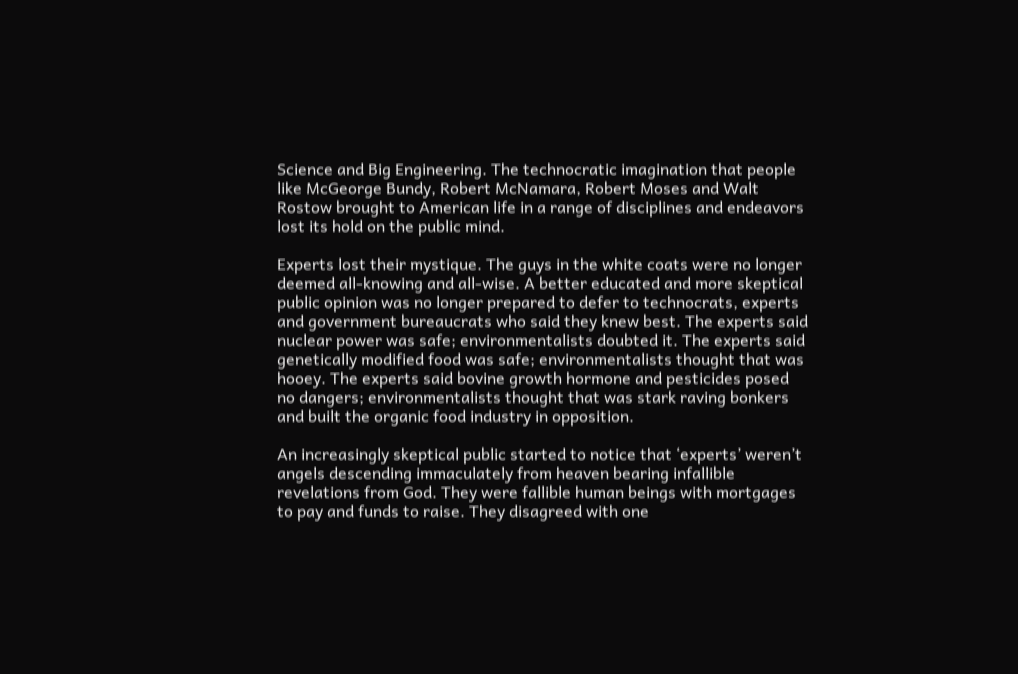Science and Big Engineering. The technocratic imagination that people like McGeorge Bundy, Robert McNamara, Robert Moses and Walt Rostow brought to American life in a range of disciplines and endeavors lost its hold on the public mind.

Experts lost their mystique. The guys in the white coats were no longer deemed all-knowing and all-wise. A better educated and more skeptical public opinion was no longer prepared to defer to technocrats, experts and government bureaucrats who said they knew best. The experts said nuclear power was safe; environmentalists doubted it. The experts said genetically modified food was safe; environmentalists thought that was hooey. The experts said bovine growth hormone and pesticides posed no dangers; environmentalists thought that was stark raving bonkers and built the organic food industry in opposition.

An increasingly skeptical public started to notice that ‘experts’ weren’t angels descending immaculately from heaven bearing infallible revelations from God. They were fallible human beings with mortgages to pay and funds to raise. They disagreed with one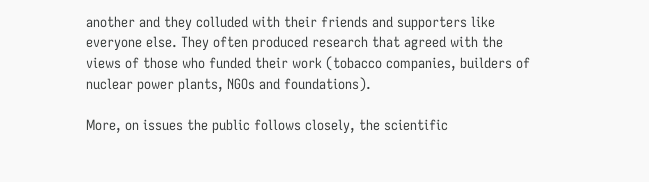another and they colluded with their friends and supporters like everyone else. They often produced research that agreed with the views of those who funded their work (tobacco companies, builders of nuclear power plants, NGOs and foundations).

More, on issues the public follows closely, the scientific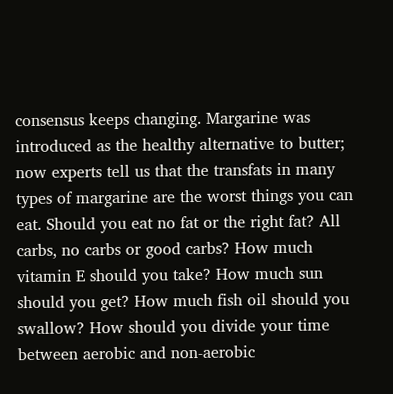consensus keeps changing. Margarine was introduced as the healthy alternative to butter; now experts tell us that the transfats in many types of margarine are the worst things you can eat. Should you eat no fat or the right fat? All carbs, no carbs or good carbs? How much vitamin E should you take? How much sun should you get? How much fish oil should you swallow? How should you divide your time between aerobic and non-aerobic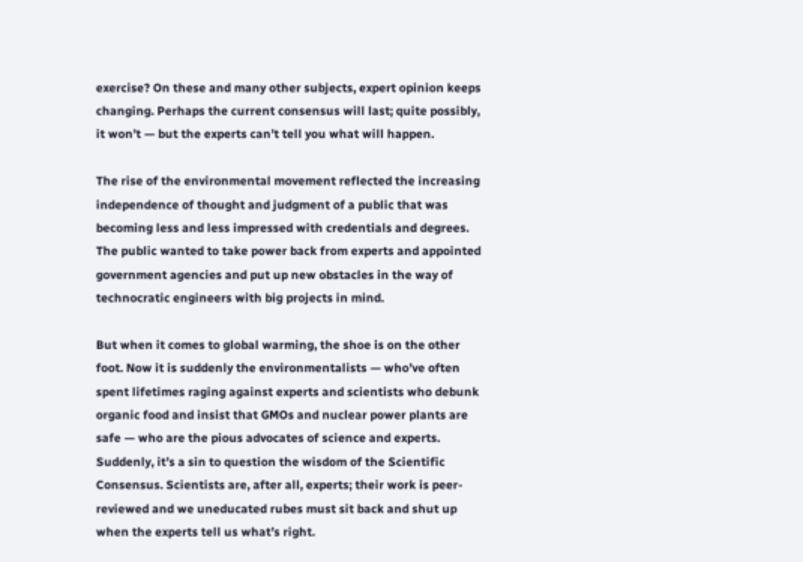exercise? On these and many other subjects, expert opinion keeps changing. Perhaps the current consensus will last; quite possibly, it won’t — but the experts can’t tell you what will happen.

The rise of the environmental movement reflected the increasing independence of thought and judgment of a public that was becoming less and less impressed with credentials and degrees. The public wanted to take power back from experts and appointed government agencies and put up new obstacles in the way of technocratic engineers with big projects in mind.

But when it comes to global warming, the shoe is on the other foot. Now it is suddenly the environmentalists — who’ve often spent lifetimes raging against experts and scientists who debunk organic food and insist that GMOs and nuclear power plants are safe — who are the pious advocates of science and experts. Suddenly, it’s a sin to question the wisdom of the Scientific Consensus. Scientists are, after all, experts; their work is peer-reviewed and we uneducated rubes must sit back and shut up when the experts tell us what’s right.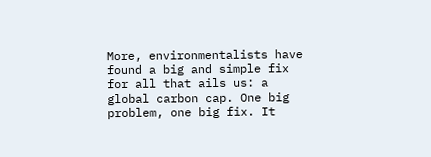More, environmentalists have found a big and simple fix for all that ails us: a global carbon cap. One big problem, one big fix. It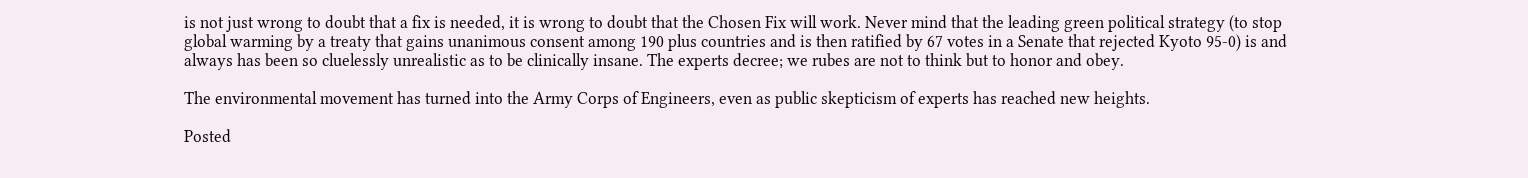is not just wrong to doubt that a fix is needed, it is wrong to doubt that the Chosen Fix will work. Never mind that the leading green political strategy (to stop global warming by a treaty that gains unanimous consent among 190 plus countries and is then ratified by 67 votes in a Senate that rejected Kyoto 95-0) is and always has been so cluelessly unrealistic as to be clinically insane. The experts decree; we rubes are not to think but to honor and obey.

The environmental movement has turned into the Army Corps of Engineers, even as public skepticism of experts has reached new heights.

Posted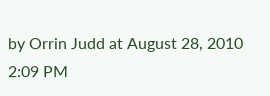by Orrin Judd at August 28, 2010 2:09 PM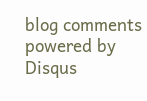blog comments powered by Disqus